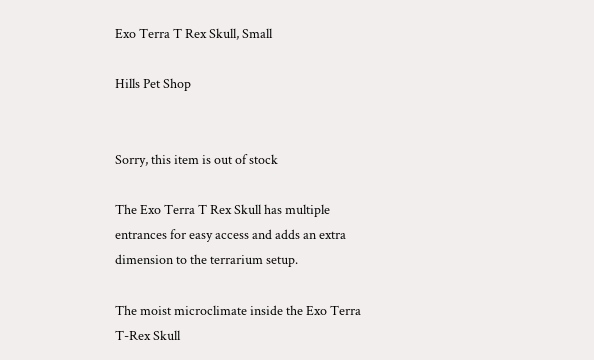Exo Terra T Rex Skull, Small

Hills Pet Shop


Sorry, this item is out of stock

The Exo Terra T Rex Skull has multiple entrances for easy access and adds an extra dimension to the terrarium setup.

The moist microclimate inside the Exo Terra T-Rex Skull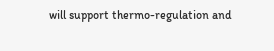will support thermo-regulation and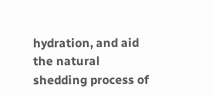hydration, and aid the natural shedding process of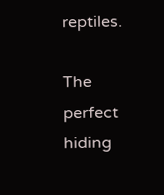reptiles.

The perfect hiding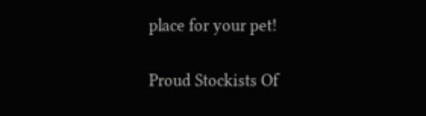place for your pet!

Proud Stockists Of